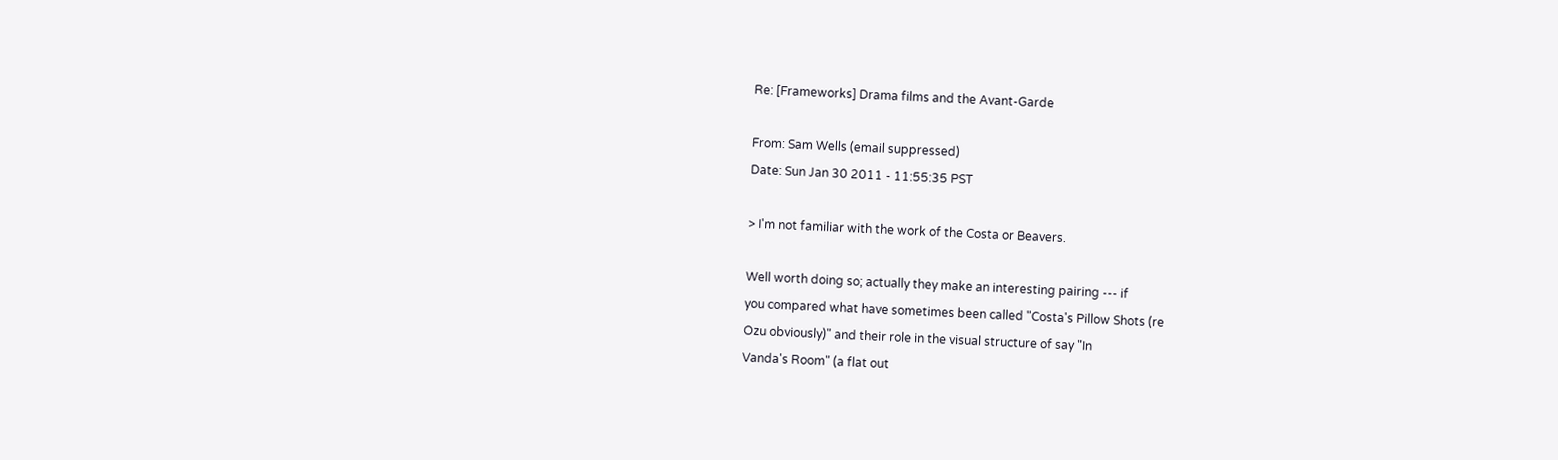Re: [Frameworks] Drama films and the Avant-Garde

From: Sam Wells (email suppressed)
Date: Sun Jan 30 2011 - 11:55:35 PST

> I'm not familiar with the work of the Costa or Beavers.

Well worth doing so; actually they make an interesting pairing --- if
you compared what have sometimes been called "Costa's Pillow Shots (re
Ozu obviously)" and their role in the visual structure of say "In
Vanda's Room" (a flat out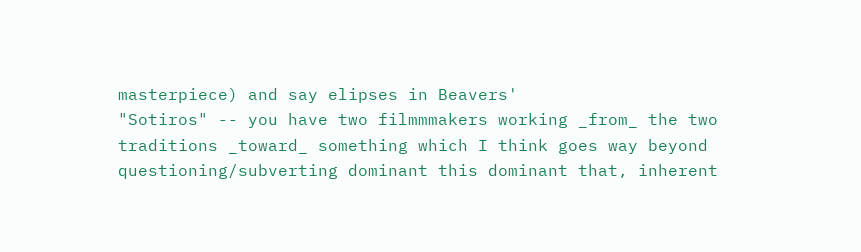masterpiece) and say elipses in Beavers'
"Sotiros" -- you have two filmmmakers working _from_ the two
traditions _toward_ something which I think goes way beyond
questioning/subverting dominant this dominant that, inherent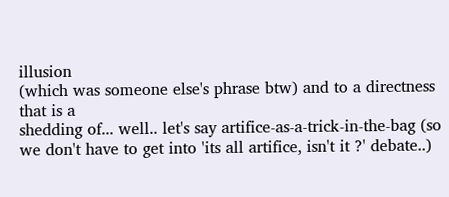illusion
(which was someone else's phrase btw) and to a directness that is a
shedding of... well.. let's say artifice-as-a-trick-in-the-bag (so
we don't have to get into 'its all artifice, isn't it ?' debate..)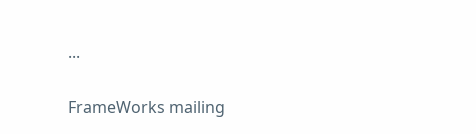...

FrameWorks mailing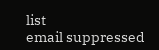list
email suppressed